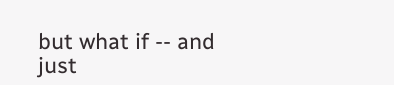but what if -- and just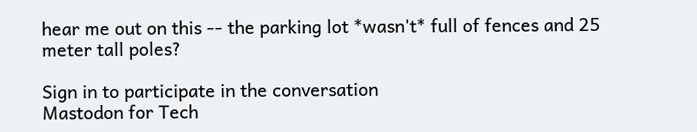hear me out on this -- the parking lot *wasn't* full of fences and 25 meter tall poles?

Sign in to participate in the conversation
Mastodon for Tech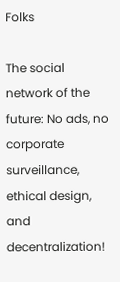Folks

The social network of the future: No ads, no corporate surveillance, ethical design, and decentralization!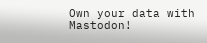Own your data with Mastodon!